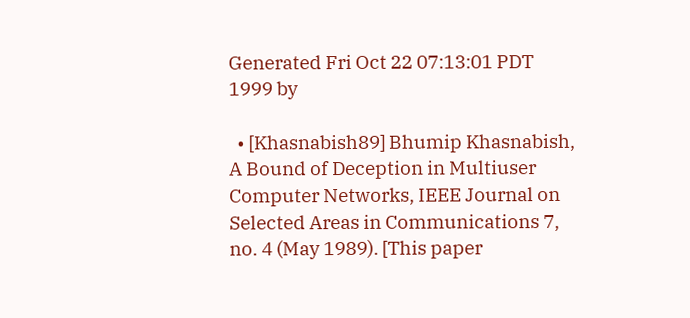Generated Fri Oct 22 07:13:01 PDT 1999 by

  • [Khasnabish89] Bhumip Khasnabish, A Bound of Deception in Multiuser Computer Networks, IEEE Journal on Selected Areas in Communications 7, no. 4 (May 1989). [This paper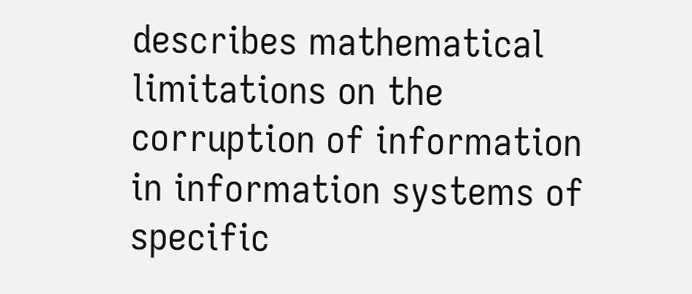describes mathematical limitations on the corruption of information in information systems of specific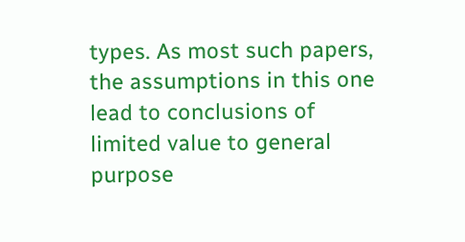types. As most such papers, the assumptions in this one lead to conclusions of limited value to general purpose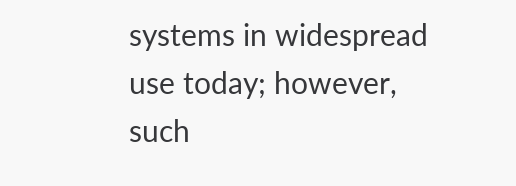systems in widespread use today; however, such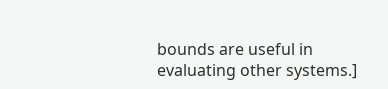bounds are useful in evaluating other systems.]